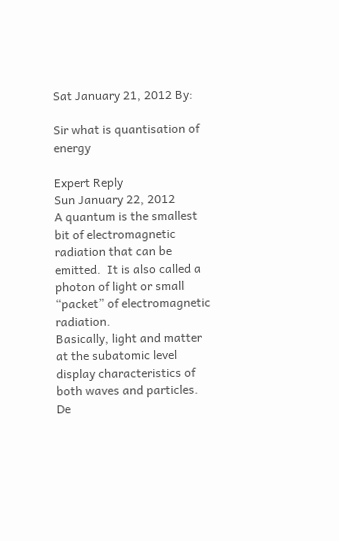Sat January 21, 2012 By:

Sir what is quantisation of energy

Expert Reply
Sun January 22, 2012
A quantum is the smallest bit of electromagnetic radiation that can be emitted.  It is also called a photon of light or small “packet” of electromagnetic radiation.
Basically, light and matter at the subatomic level display characteristics of both waves and particles. De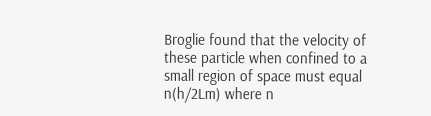Broglie found that the velocity of these particle when confined to a small region of space must equal n(h/2Lm) where n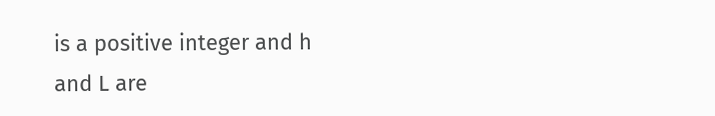is a positive integer and h and L are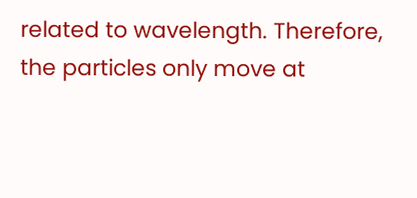related to wavelength. Therefore, the particles only move at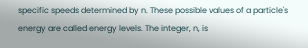specific speeds determined by n. These possible values of a particle's energy are called energy levels. The integer, n, is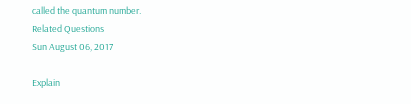called the quantum number.
Related Questions
Sun August 06, 2017

Explain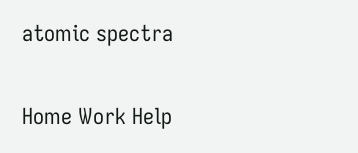atomic spectra

Home Work Help